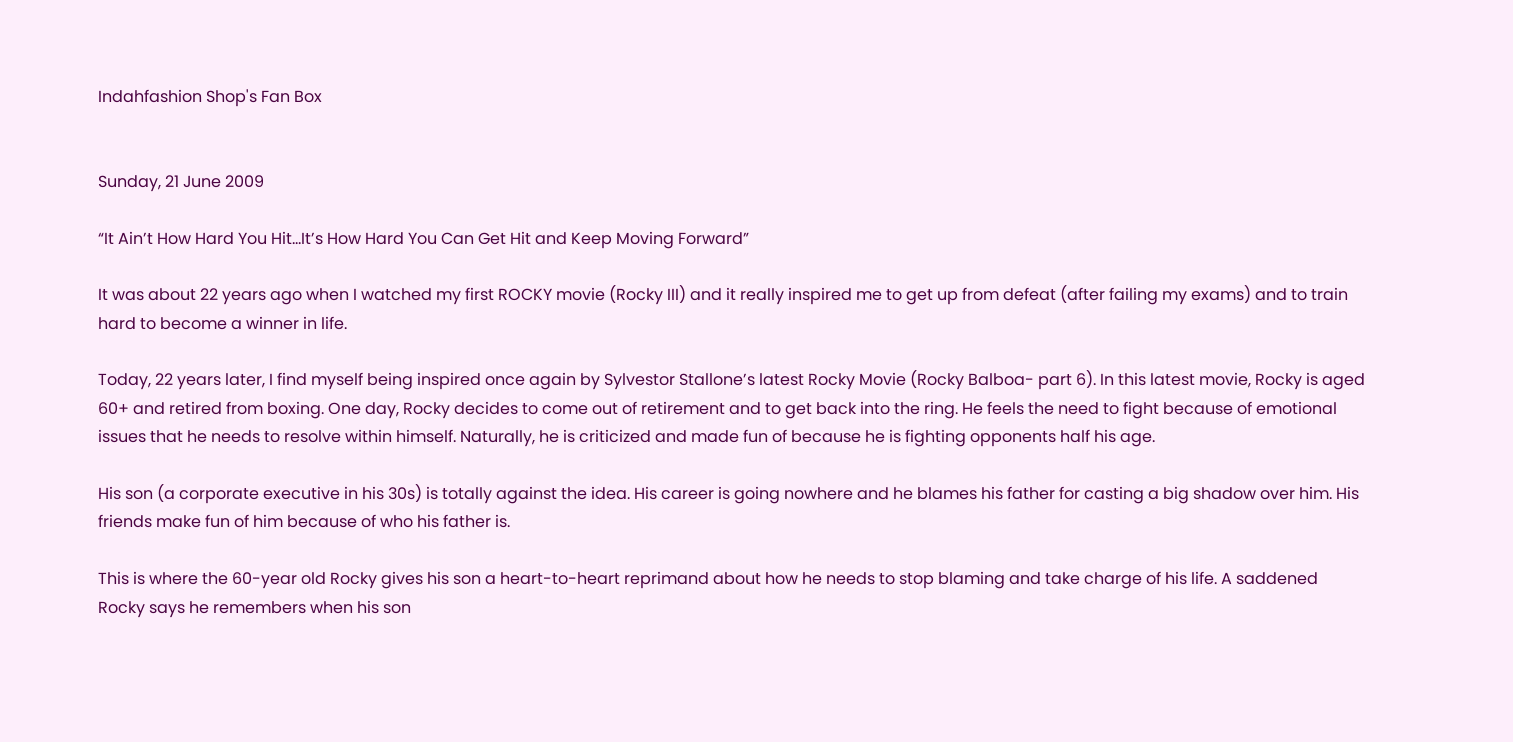Indahfashion Shop's Fan Box


Sunday, 21 June 2009

“It Ain’t How Hard You Hit…It’s How Hard You Can Get Hit and Keep Moving Forward”

It was about 22 years ago when I watched my first ROCKY movie (Rocky III) and it really inspired me to get up from defeat (after failing my exams) and to train hard to become a winner in life.

Today, 22 years later, I find myself being inspired once again by Sylvestor Stallone’s latest Rocky Movie (Rocky Balboa- part 6). In this latest movie, Rocky is aged 60+ and retired from boxing. One day, Rocky decides to come out of retirement and to get back into the ring. He feels the need to fight because of emotional issues that he needs to resolve within himself. Naturally, he is criticized and made fun of because he is fighting opponents half his age.

His son (a corporate executive in his 30s) is totally against the idea. His career is going nowhere and he blames his father for casting a big shadow over him. His friends make fun of him because of who his father is.

This is where the 60-year old Rocky gives his son a heart-to-heart reprimand about how he needs to stop blaming and take charge of his life. A saddened Rocky says he remembers when his son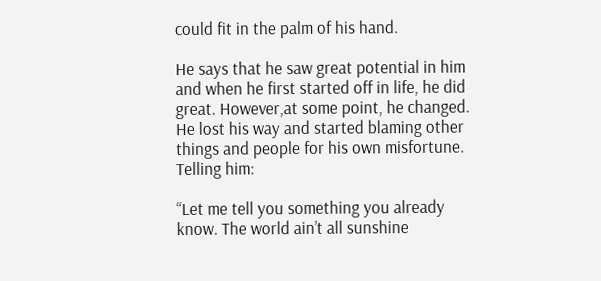could fit in the palm of his hand.

He says that he saw great potential in him and when he first started off in life, he did great. However,at some point, he changed. He lost his way and started blaming other things and people for his own misfortune. Telling him:

“Let me tell you something you already know. The world ain’t all sunshine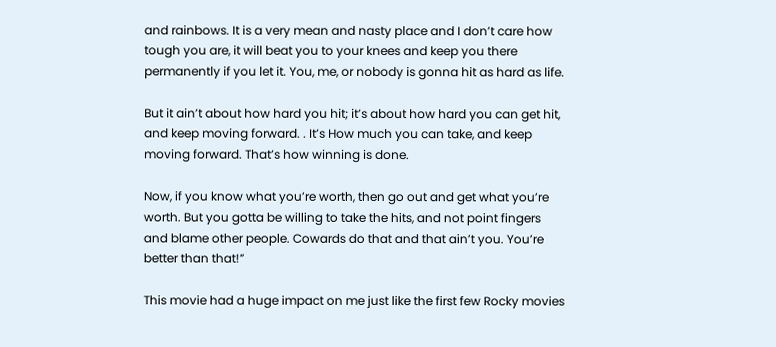and rainbows. It is a very mean and nasty place and I don’t care how tough you are, it will beat you to your knees and keep you there permanently if you let it. You, me, or nobody is gonna hit as hard as life.

But it ain’t about how hard you hit; it’s about how hard you can get hit, and keep moving forward. . It’s How much you can take, and keep moving forward. That’s how winning is done.

Now, if you know what you’re worth, then go out and get what you’re worth. But you gotta be willing to take the hits, and not point fingers and blame other people. Cowards do that and that ain’t you. You’re better than that!”

This movie had a huge impact on me just like the first few Rocky movies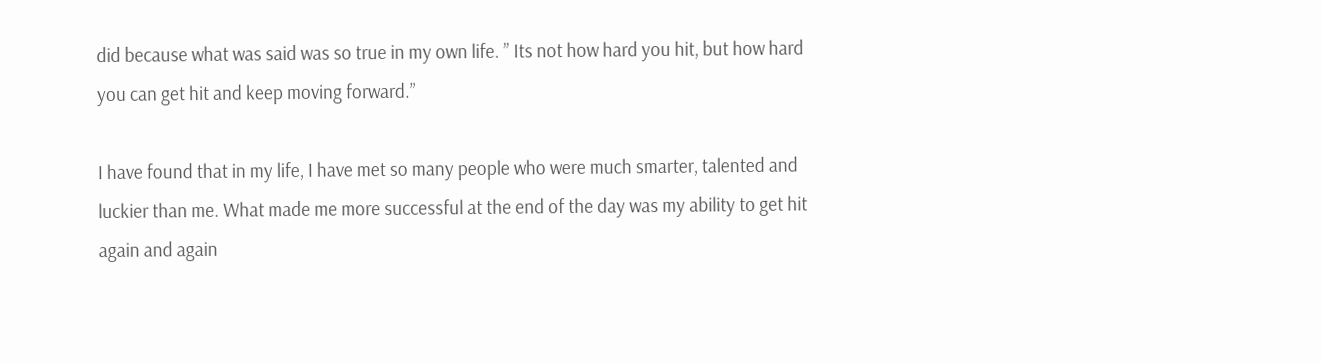did because what was said was so true in my own life. ” Its not how hard you hit, but how hard you can get hit and keep moving forward.”

I have found that in my life, I have met so many people who were much smarter, talented and luckier than me. What made me more successful at the end of the day was my ability to get hit again and again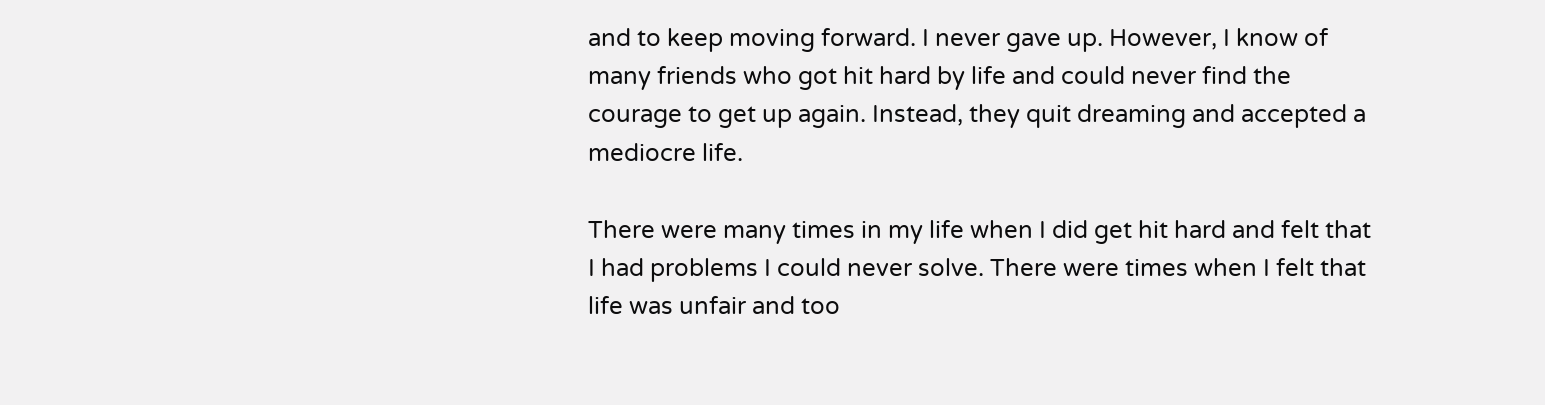and to keep moving forward. I never gave up. However, I know of many friends who got hit hard by life and could never find the courage to get up again. Instead, they quit dreaming and accepted a mediocre life.

There were many times in my life when I did get hit hard and felt that I had problems I could never solve. There were times when I felt that life was unfair and too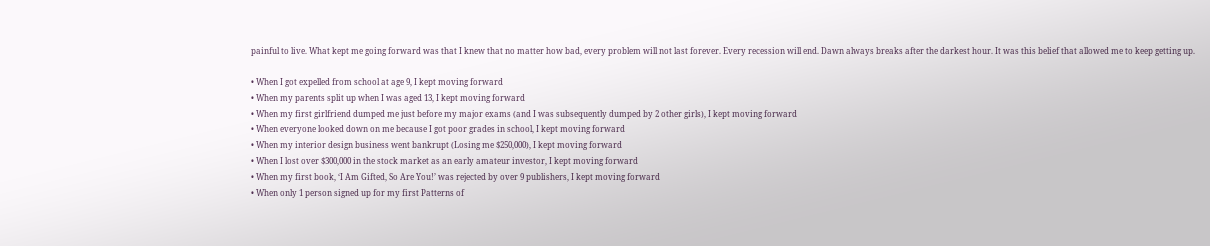painful to live. What kept me going forward was that I knew that no matter how bad, every problem will not last forever. Every recession will end. Dawn always breaks after the darkest hour. It was this belief that allowed me to keep getting up.

• When I got expelled from school at age 9, I kept moving forward
• When my parents split up when I was aged 13, I kept moving forward
• When my first girlfriend dumped me just before my major exams (and I was subsequently dumped by 2 other girls), I kept moving forward
• When everyone looked down on me because I got poor grades in school, I kept moving forward
• When my interior design business went bankrupt (Losing me $250,000), I kept moving forward
• When I lost over $300,000 in the stock market as an early amateur investor, I kept moving forward
• When my first book, ‘I Am Gifted, So Are You!’ was rejected by over 9 publishers, I kept moving forward
• When only 1 person signed up for my first Patterns of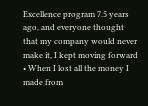Excellence program 7.5 years ago, and everyone thought that my company would never make it, I kept moving forward
• When I lost all the money I made from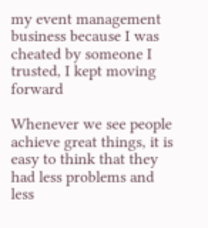my event management business because I was cheated by someone I trusted, I kept moving forward

Whenever we see people achieve great things, it is easy to think that they had less problems and less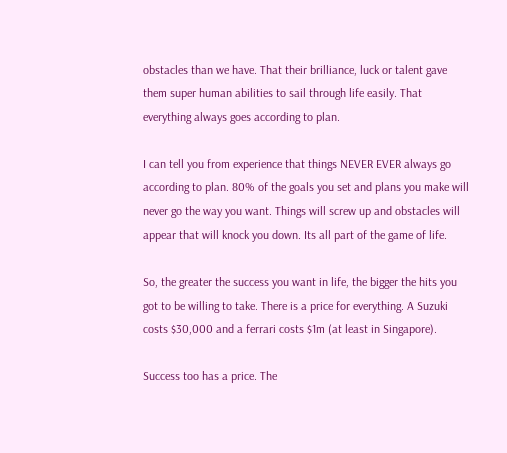obstacles than we have. That their brilliance, luck or talent gave them super human abilities to sail through life easily. That everything always goes according to plan.

I can tell you from experience that things NEVER EVER always go according to plan. 80% of the goals you set and plans you make will never go the way you want. Things will screw up and obstacles will appear that will knock you down. Its all part of the game of life.

So, the greater the success you want in life, the bigger the hits you got to be willing to take. There is a price for everything. A Suzuki costs $30,000 and a ferrari costs $1m (at least in Singapore).

Success too has a price. The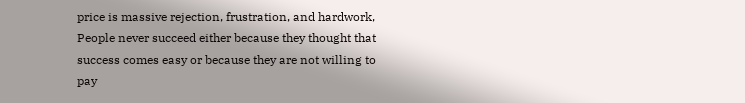price is massive rejection, frustration, and hardwork, People never succeed either because they thought that success comes easy or because they are not willing to pay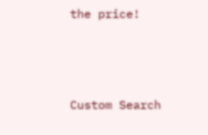the price!



Custom Search